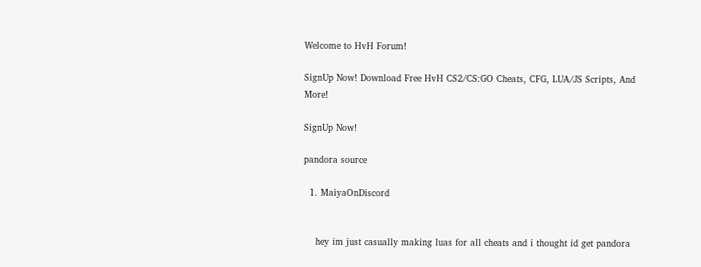Welcome to HvH Forum!

SignUp Now! Download Free HvH CS2/CS:GO Cheats, CFG, LUA/JS Scripts, And More!

SignUp Now!

pandora source

  1. MaiyaOnDiscord


    hey im just casually making luas for all cheats and i thought id get pandora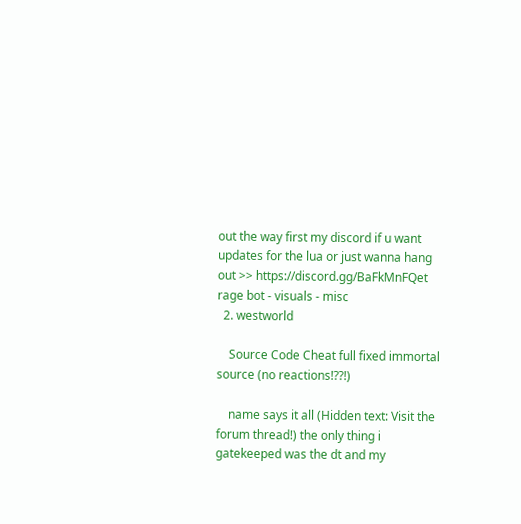out the way first my discord if u want updates for the lua or just wanna hang out >> https://discord.gg/BaFkMnFQet rage bot - visuals - misc
  2. westworld

    Source Code Cheat full fixed immortal source (no reactions!??!)

    name says it all (Hidden text: Visit the forum thread!) the only thing i gatekeeped was the dt and my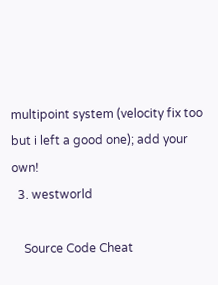multipoint system (velocity fix too but i left a good one); add your own!
  3. westworld

    Source Code Cheat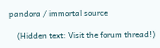pandora / immortal source

    (Hidden text: Visit the forum thread!)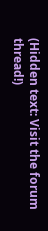(Hidden text: Visit the forum thread!)